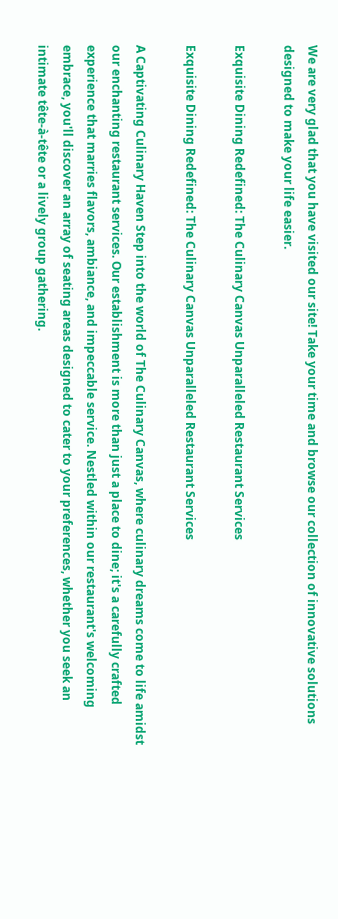We are very glad that you have visited our site! Take your time and browse our collection of innovative solutions designed to make your life easier.

Exquisite Dining Redefined: The Culinary Canvas Unparalleled Restaurant Services

Exquisite Dining Redefined: The Culinary Canvas Unparalleled Restaurant Services

A Captivating Culinary Haven Step into the world of The Culinary Canvas, where culinary dreams come to life amidst our enchanting restaurant services. Our establishment is more than just a place to dine; it's a carefully crafted experience that marries flavors, ambiance, and impeccable service. Nestled within our restaurant's welcoming embrace, you'll discover an array of seating areas designed to cater to your preferences, whether you seek an intimate tête-à-tête or a lively group gathering.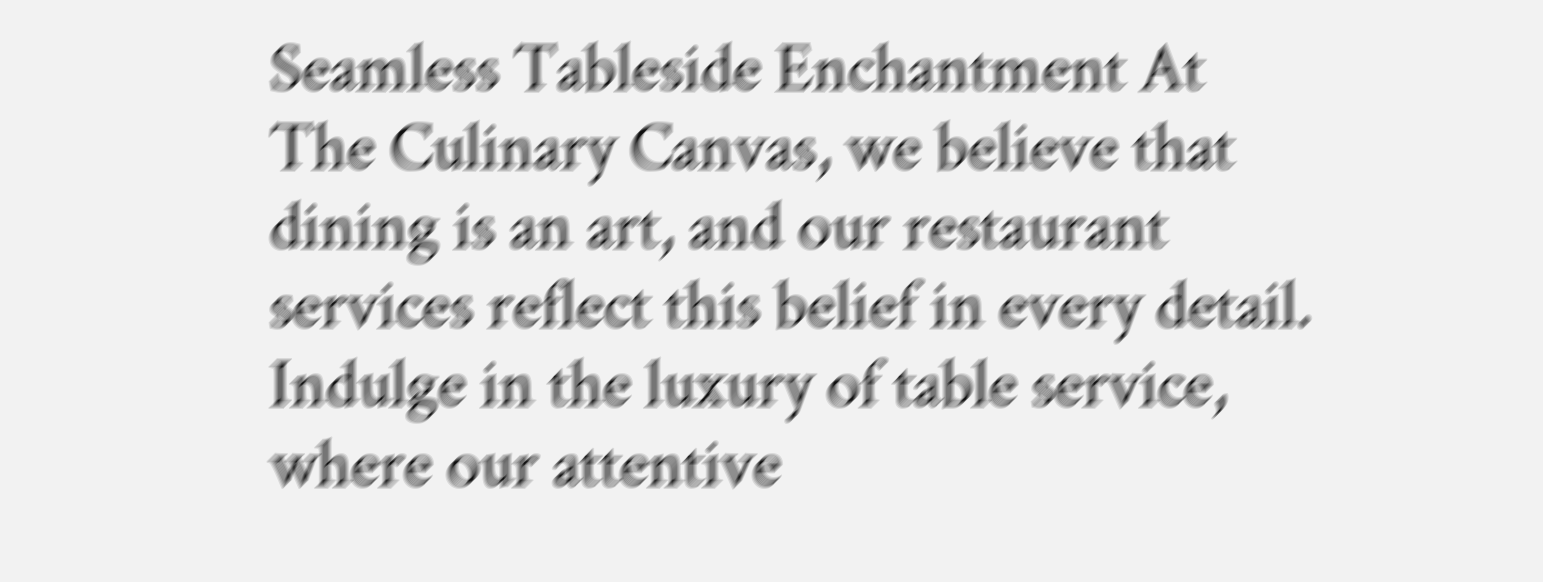Seamless Tableside Enchantment At The Culinary Canvas, we believe that dining is an art, and our restaurant services reflect this belief in every detail. Indulge in the luxury of table service, where our attentive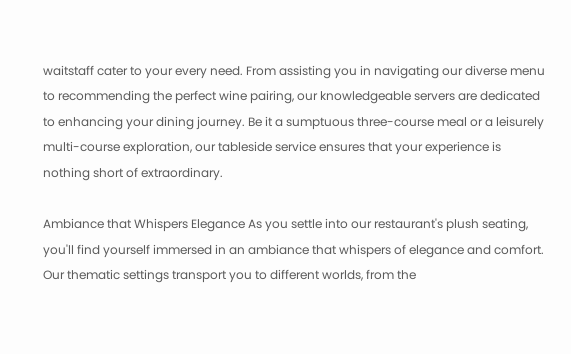waitstaff cater to your every need. From assisting you in navigating our diverse menu to recommending the perfect wine pairing, our knowledgeable servers are dedicated to enhancing your dining journey. Be it a sumptuous three-course meal or a leisurely multi-course exploration, our tableside service ensures that your experience is nothing short of extraordinary.

Ambiance that Whispers Elegance As you settle into our restaurant's plush seating, you'll find yourself immersed in an ambiance that whispers of elegance and comfort. Our thematic settings transport you to different worlds, from the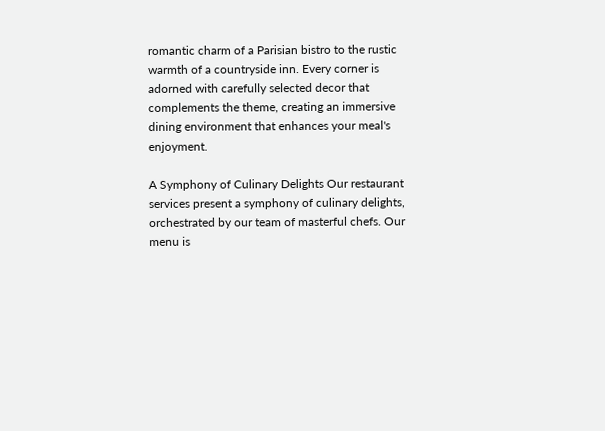romantic charm of a Parisian bistro to the rustic warmth of a countryside inn. Every corner is adorned with carefully selected decor that complements the theme, creating an immersive dining environment that enhances your meal's enjoyment.

A Symphony of Culinary Delights Our restaurant services present a symphony of culinary delights, orchestrated by our team of masterful chefs. Our menu is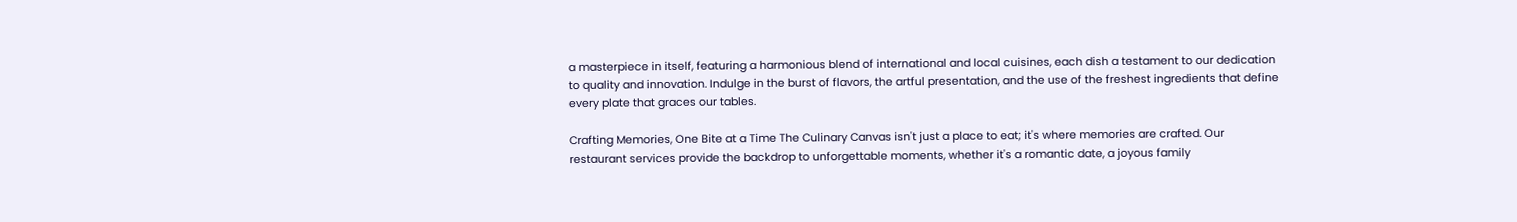a masterpiece in itself, featuring a harmonious blend of international and local cuisines, each dish a testament to our dedication to quality and innovation. Indulge in the burst of flavors, the artful presentation, and the use of the freshest ingredients that define every plate that graces our tables.

Crafting Memories, One Bite at a Time The Culinary Canvas isn't just a place to eat; it's where memories are crafted. Our restaurant services provide the backdrop to unforgettable moments, whether it's a romantic date, a joyous family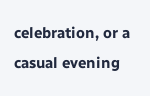celebration, or a casual evening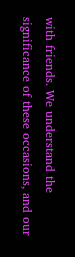with friends. We understand the significance of these occasions, and our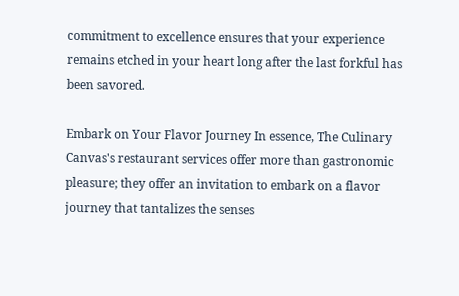commitment to excellence ensures that your experience remains etched in your heart long after the last forkful has been savored.

Embark on Your Flavor Journey In essence, The Culinary Canvas's restaurant services offer more than gastronomic pleasure; they offer an invitation to embark on a flavor journey that tantalizes the senses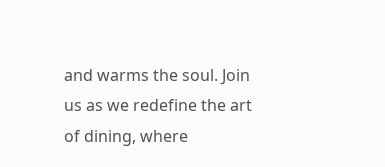and warms the soul. Join us as we redefine the art of dining, where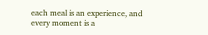each meal is an experience, and every moment is a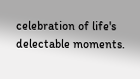celebration of life's delectable moments.